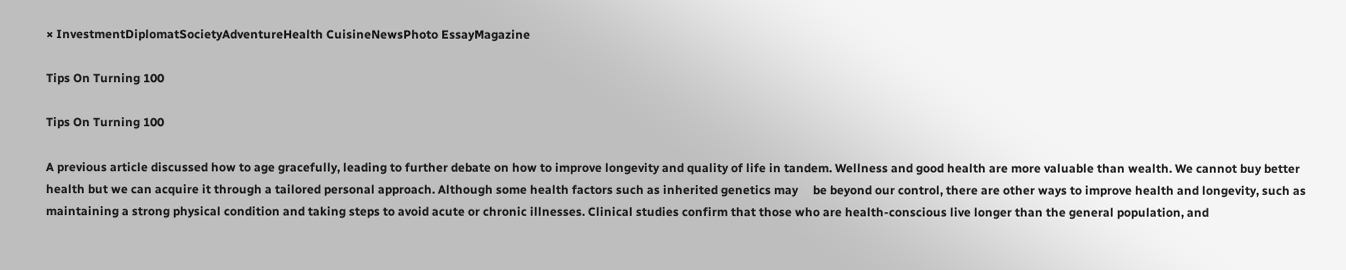× InvestmentDiplomatSocietyAdventureHealth CuisineNewsPhoto EssayMagazine

Tips On Turning 100

Tips On Turning 100

A previous article discussed how to age gracefully, leading to further debate on how to improve longevity and quality of life in tandem. Wellness and good health are more valuable than wealth. We cannot buy better health but we can acquire it through a tailored personal approach. Although some health factors such as inherited genetics may     be beyond our control, there are other ways to improve health and longevity, such as maintaining a strong physical condition and taking steps to avoid acute or chronic illnesses. Clinical studies confirm that those who are health-conscious live longer than the general population, and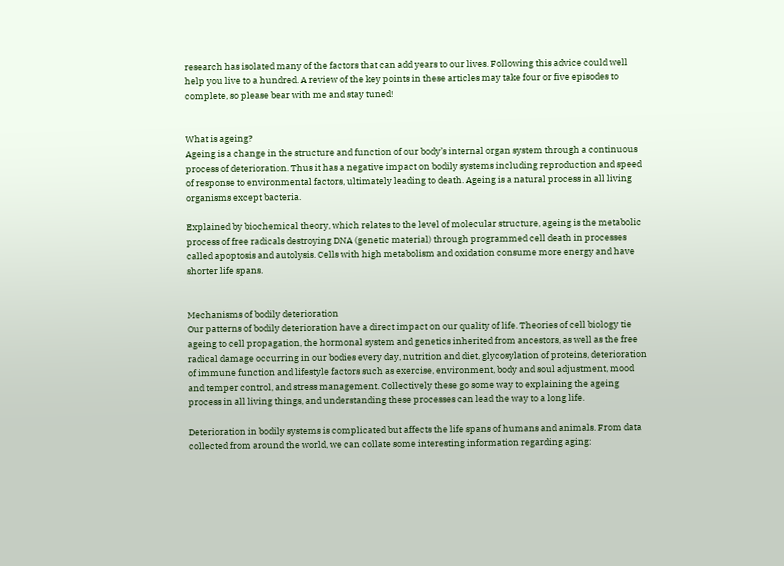research has isolated many of the factors that can add years to our lives. Following this advice could well help you live to a hundred. A review of the key points in these articles may take four or five episodes to complete, so please bear with me and stay tuned!


What is ageing?
Ageing is a change in the structure and function of our body’s internal organ system through a continuous process of deterioration. Thus it has a negative impact on bodily systems including reproduction and speed of response to environmental factors, ultimately leading to death. Ageing is a natural process in all living organisms except bacteria.

Explained by biochemical theory, which relates to the level of molecular structure, ageing is the metabolic process of free radicals destroying DNA (genetic material) through programmed cell death in processes called apoptosis and autolysis. Cells with high metabolism and oxidation consume more energy and have shorter life spans.


Mechanisms of bodily deterioration
Our patterns of bodily deterioration have a direct impact on our quality of life. Theories of cell biology tie ageing to cell propagation, the hormonal system and genetics inherited from ancestors, as well as the free radical damage occurring in our bodies every day, nutrition and diet, glycosylation of proteins, deterioration of immune function and lifestyle factors such as exercise, environment, body and soul adjustment, mood and temper control, and stress management. Collectively these go some way to explaining the ageing process in all living things, and understanding these processes can lead the way to a long life.

Deterioration in bodily systems is complicated but affects the life spans of humans and animals. From data collected from around the world, we can collate some interesting information regarding aging: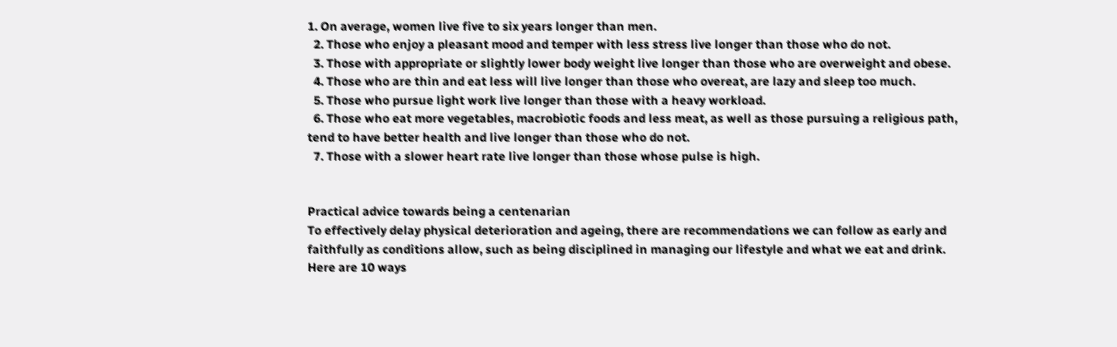1. On average, women live five to six years longer than men.
  2. Those who enjoy a pleasant mood and temper with less stress live longer than those who do not.
  3. Those with appropriate or slightly lower body weight live longer than those who are overweight and obese.
  4. Those who are thin and eat less will live longer than those who overeat, are lazy and sleep too much.
  5. Those who pursue light work live longer than those with a heavy workload.
  6. Those who eat more vegetables, macrobiotic foods and less meat, as well as those pursuing a religious path, tend to have better health and live longer than those who do not.
  7. Those with a slower heart rate live longer than those whose pulse is high.


Practical advice towards being a centenarian
To effectively delay physical deterioration and ageing, there are recommendations we can follow as early and faithfully as conditions allow, such as being disciplined in managing our lifestyle and what we eat and drink. Here are 10 ways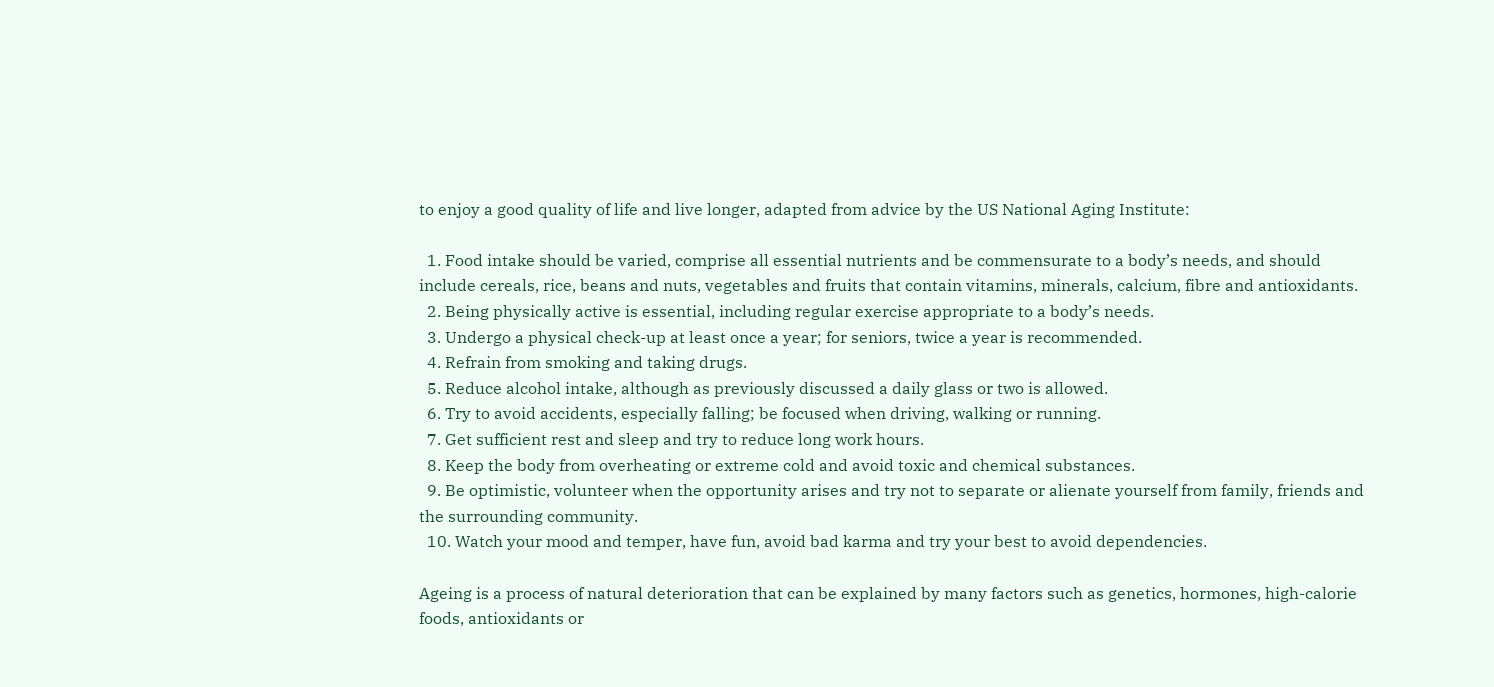to enjoy a good quality of life and live longer, adapted from advice by the US National Aging Institute:

  1. Food intake should be varied, comprise all essential nutrients and be commensurate to a body’s needs, and should include cereals, rice, beans and nuts, vegetables and fruits that contain vitamins, minerals, calcium, fibre and antioxidants.
  2. Being physically active is essential, including regular exercise appropriate to a body’s needs.
  3. Undergo a physical check-up at least once a year; for seniors, twice a year is recommended.
  4. Refrain from smoking and taking drugs.
  5. Reduce alcohol intake, although as previously discussed a daily glass or two is allowed.
  6. Try to avoid accidents, especially falling; be focused when driving, walking or running.
  7. Get sufficient rest and sleep and try to reduce long work hours.
  8. Keep the body from overheating or extreme cold and avoid toxic and chemical substances.
  9. Be optimistic, volunteer when the opportunity arises and try not to separate or alienate yourself from family, friends and the surrounding community.
  10. Watch your mood and temper, have fun, avoid bad karma and try your best to avoid dependencies.

Ageing is a process of natural deterioration that can be explained by many factors such as genetics, hormones, high-calorie foods, antioxidants or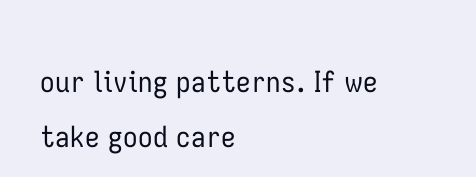our living patterns. If we take good care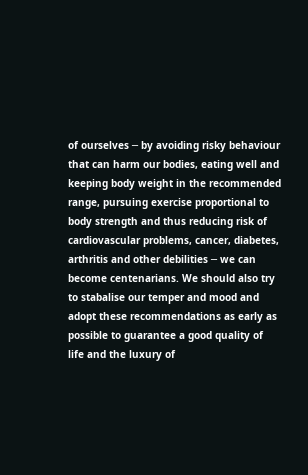of ourselves ─ by avoiding risky behaviour that can harm our bodies, eating well and keeping body weight in the recommended range, pursuing exercise proportional to body strength and thus reducing risk of cardiovascular problems, cancer, diabetes, arthritis and other debilities ─ we can become centenarians. We should also try to stabalise our temper and mood and adopt these recommendations as early as possible to guarantee a good quality of life and the luxury of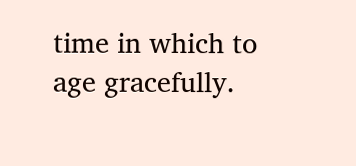time in which to age gracefully.